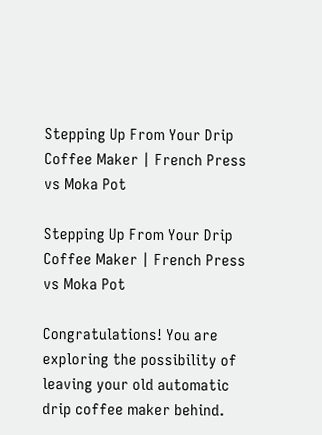Stepping Up From Your Drip Coffee Maker | French Press vs Moka Pot

Stepping Up From Your Drip Coffee Maker | French Press vs Moka Pot

Congratulations! You are exploring the possibility of leaving your old automatic drip coffee maker behind.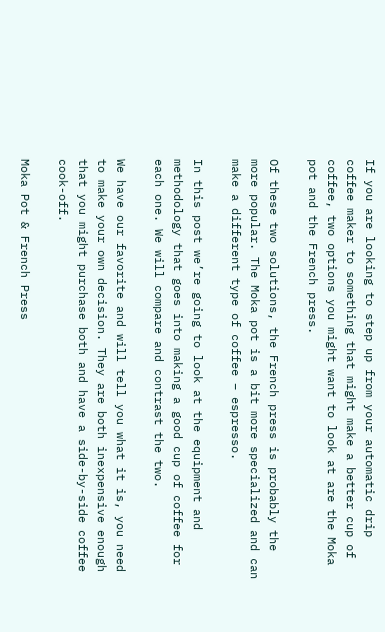If you are looking to step up from your automatic drip coffee maker to something that might make a better cup of coffee, two options you might want to look at are the Moka pot and the French press.

Of these two solutions, the French press is probably the more popular. The Moka pot is a bit more specialized and can make a different type of coffee – espresso.

In this post we’re going to look at the equipment and methodology that goes into making a good cup of coffee for each one. We will compare and contrast the two.

We have our favorite and will tell you what it is, you need to make your own decision. They are both inexpensive enough that you might purchase both and have a side-by-side coffee cook-off.

Moka Pot & French Press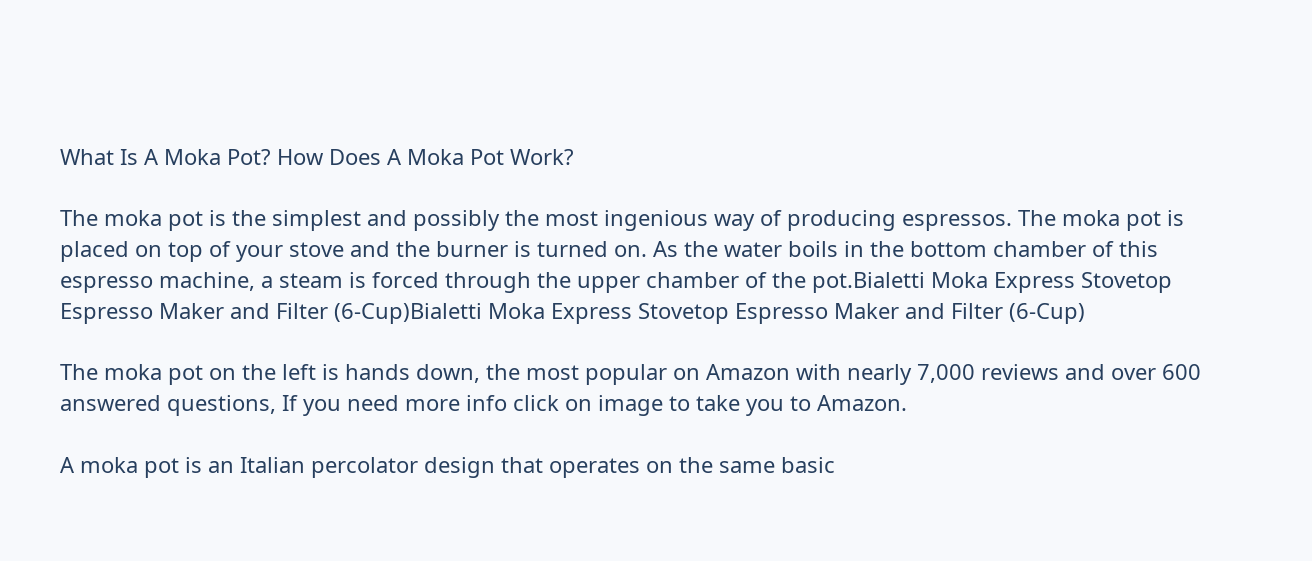What Is A Moka Pot? How Does A Moka Pot Work?

The moka pot is the simplest and possibly the most ingenious way of producing espressos. The moka pot is placed on top of your stove and the burner is turned on. As the water boils in the bottom chamber of this espresso machine, a steam is forced through the upper chamber of the pot.Bialetti Moka Express Stovetop Espresso Maker and Filter (6-Cup)Bialetti Moka Express Stovetop Espresso Maker and Filter (6-Cup)

The moka pot on the left is hands down, the most popular on Amazon with nearly 7,000 reviews and over 600 answered questions, If you need more info click on image to take you to Amazon.

A moka pot is an Italian percolator design that operates on the same basic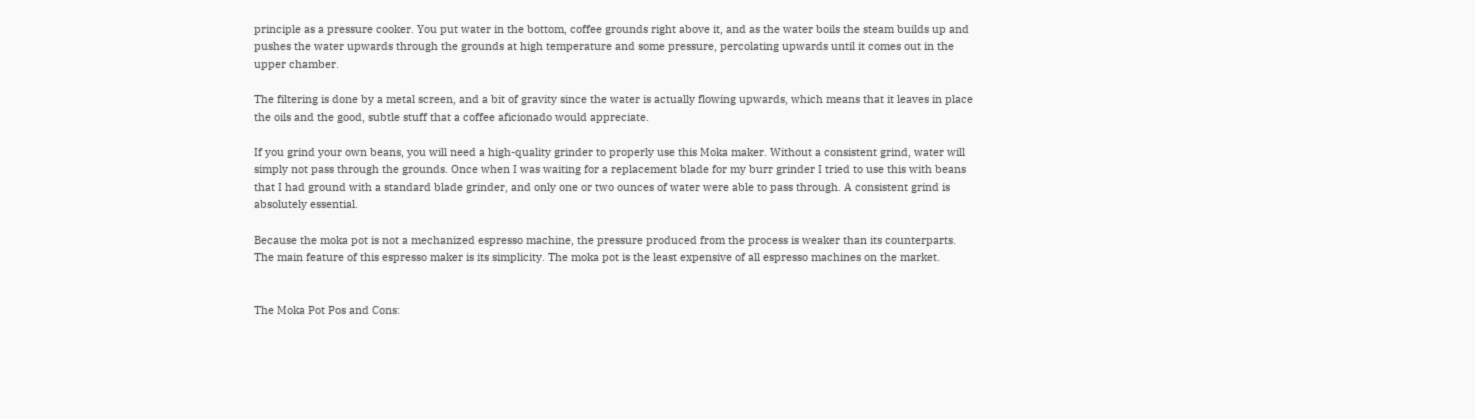principle as a pressure cooker. You put water in the bottom, coffee grounds right above it, and as the water boils the steam builds up and pushes the water upwards through the grounds at high temperature and some pressure, percolating upwards until it comes out in the upper chamber.

The filtering is done by a metal screen, and a bit of gravity since the water is actually flowing upwards, which means that it leaves in place the oils and the good, subtle stuff that a coffee aficionado would appreciate.

If you grind your own beans, you will need a high-quality grinder to properly use this Moka maker. Without a consistent grind, water will simply not pass through the grounds. Once when I was waiting for a replacement blade for my burr grinder I tried to use this with beans that I had ground with a standard blade grinder, and only one or two ounces of water were able to pass through. A consistent grind is absolutely essential.

Because the moka pot is not a mechanized espresso machine, the pressure produced from the process is weaker than its counterparts. The main feature of this espresso maker is its simplicity. The moka pot is the least expensive of all espresso machines on the market.


The Moka Pot Pos and Cons: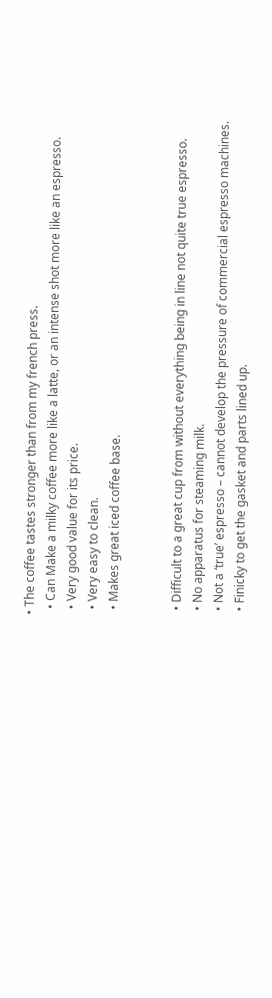• The coffee tastes stronger than from my french press.
  • Can Make a milky coffee more like a latte, or an intense shot more like an espresso.
  • Very good value for its price.
  • Very easy to clean.
  • Makes great iced coffee base.


  • Difficult to a great cup from without everything being in line not quite true espresso.
  • No apparatus for steaming milk.
  • Not a ‘true’ espresso – cannot develop the pressure of commercial espresso machines.
  • Finicky to get the gasket and parts lined up.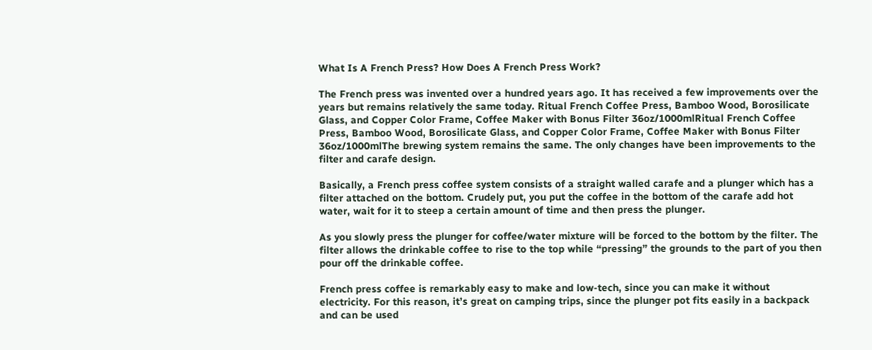What Is A French Press? How Does A French Press Work?

The French press was invented over a hundred years ago. It has received a few improvements over the years but remains relatively the same today. Ritual French Coffee Press, Bamboo Wood, Borosilicate Glass, and Copper Color Frame, Coffee Maker with Bonus Filter 36oz/1000mlRitual French Coffee Press, Bamboo Wood, Borosilicate Glass, and Copper Color Frame, Coffee Maker with Bonus Filter 36oz/1000mlThe brewing system remains the same. The only changes have been improvements to the filter and carafe design.

Basically, a French press coffee system consists of a straight walled carafe and a plunger which has a filter attached on the bottom. Crudely put, you put the coffee in the bottom of the carafe add hot water, wait for it to steep a certain amount of time and then press the plunger.

As you slowly press the plunger for coffee/water mixture will be forced to the bottom by the filter. The filter allows the drinkable coffee to rise to the top while “pressing” the grounds to the part of you then pour off the drinkable coffee.

French press coffee is remarkably easy to make and low-tech, since you can make it without electricity. For this reason, it’s great on camping trips, since the plunger pot fits easily in a backpack and can be used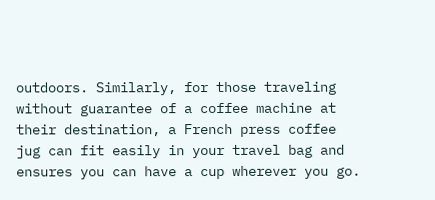outdoors. Similarly, for those traveling without guarantee of a coffee machine at their destination, a French press coffee jug can fit easily in your travel bag and ensures you can have a cup wherever you go.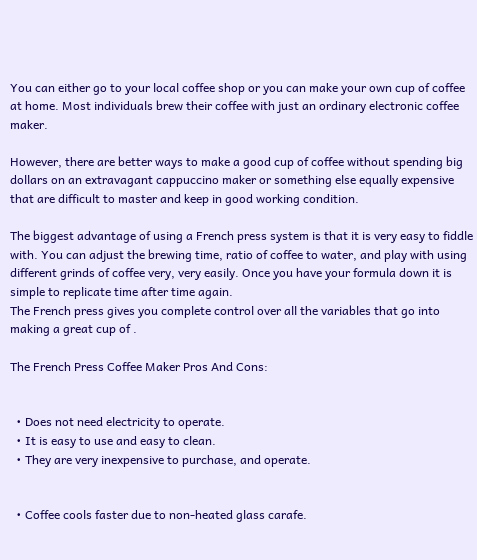You can either go to your local coffee shop or you can make your own cup of coffee at home. Most individuals brew their coffee with just an ordinary electronic coffee maker.

However, there are better ways to make a good cup of coffee without spending big dollars on an extravagant cappuccino maker or something else equally expensive that are difficult to master and keep in good working condition.

The biggest advantage of using a French press system is that it is very easy to fiddle with. You can adjust the brewing time, ratio of coffee to water, and play with using different grinds of coffee very, very easily. Once you have your formula down it is simple to replicate time after time again.
The French press gives you complete control over all the variables that go into making a great cup of .

The French Press Coffee Maker Pros And Cons:


  • Does not need electricity to operate.
  • It is easy to use and easy to clean.
  • They are very inexpensive to purchase, and operate.


  • Coffee cools faster due to non-heated glass carafe.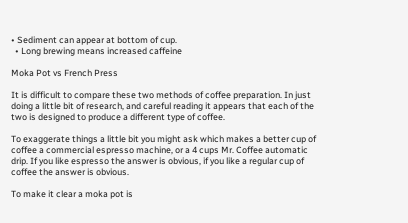• Sediment can appear at bottom of cup.
  • Long brewing means increased caffeine

Moka Pot vs French Press

It is difficult to compare these two methods of coffee preparation. In just doing a little bit of research, and careful reading it appears that each of the two is designed to produce a different type of coffee.

To exaggerate things a little bit you might ask which makes a better cup of coffee a commercial espresso machine, or a 4 cups Mr. Coffee automatic drip. If you like espresso the answer is obvious, if you like a regular cup of coffee the answer is obvious.

To make it clear a moka pot is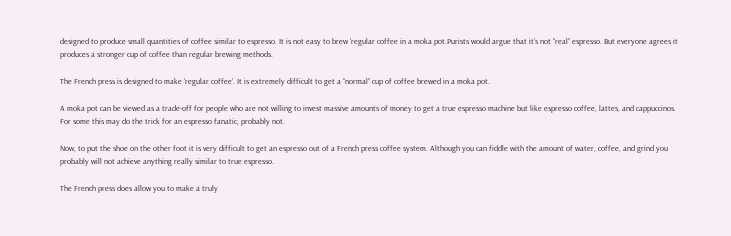designed to produce small quantities of coffee similar to espresso. It is not easy to brew ‘regular coffee in a moka pot.Purists would argue that it’s not “real” espresso. But everyone agrees it produces a stronger cup of coffee than regular brewing methods.

The French press is designed to make ‘regular coffee’. It is extremely difficult to get a “normal” cup of coffee brewed in a moka pot.

A moka pot can be viewed as a trade-off for people who are not willing to invest massive amounts of money to get a true espresso machine but like espresso coffee, lattes, and cappuccinos. For some this may do the trick for an espresso fanatic, probably not.

Now, to put the shoe on the other foot it is very difficult to get an espresso out of a French press coffee system. Although you can fiddle with the amount of water, coffee, and grind you probably will not achieve anything really similar to true espresso.

The French press does allow you to make a truly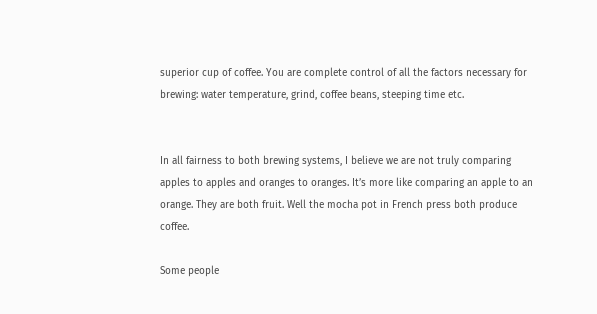superior cup of coffee. You are complete control of all the factors necessary for brewing: water temperature, grind, coffee beans, steeping time etc.


In all fairness to both brewing systems, I believe we are not truly comparing apples to apples and oranges to oranges. It’s more like comparing an apple to an orange. They are both fruit. Well the mocha pot in French press both produce coffee.

Some people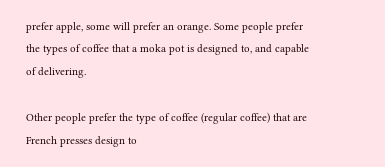prefer apple, some will prefer an orange. Some people prefer the types of coffee that a moka pot is designed to, and capable of delivering.

Other people prefer the type of coffee (regular coffee) that are French presses design to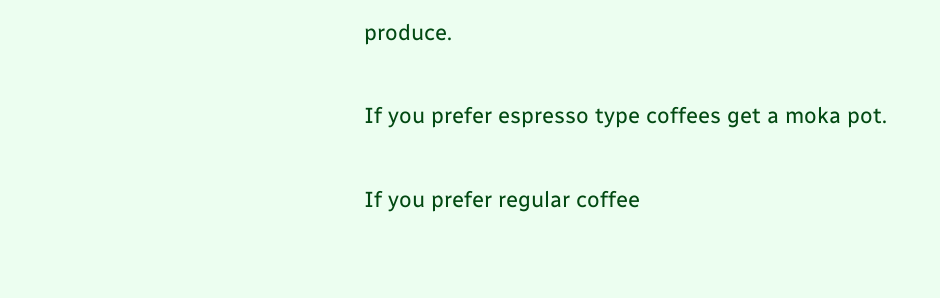produce.

If you prefer espresso type coffees get a moka pot.

If you prefer regular coffee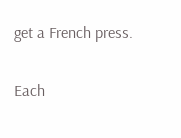get a French press.

Each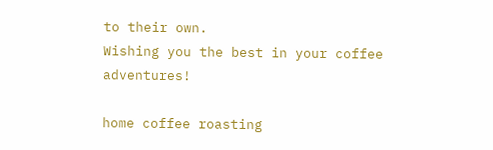to their own.
Wishing you the best in your coffee adventures!

home coffee roasting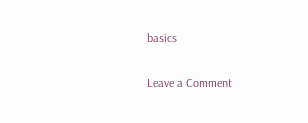basics

Leave a Comment